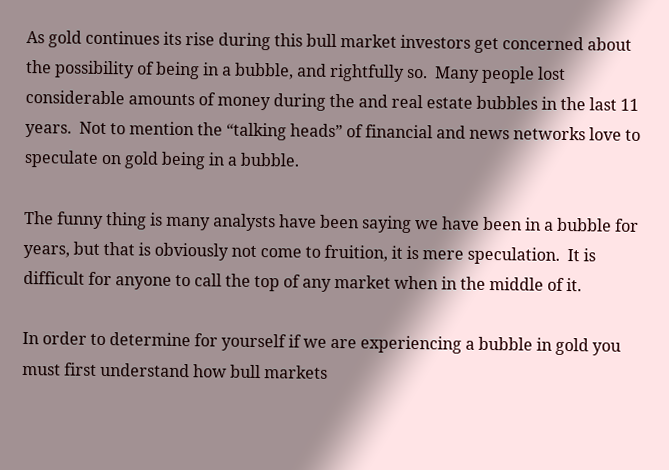As gold continues its rise during this bull market investors get concerned about the possibility of being in a bubble, and rightfully so.  Many people lost considerable amounts of money during the and real estate bubbles in the last 11 years.  Not to mention the “talking heads” of financial and news networks love to speculate on gold being in a bubble.

The funny thing is many analysts have been saying we have been in a bubble for years, but that is obviously not come to fruition, it is mere speculation.  It is difficult for anyone to call the top of any market when in the middle of it.

In order to determine for yourself if we are experiencing a bubble in gold you must first understand how bull markets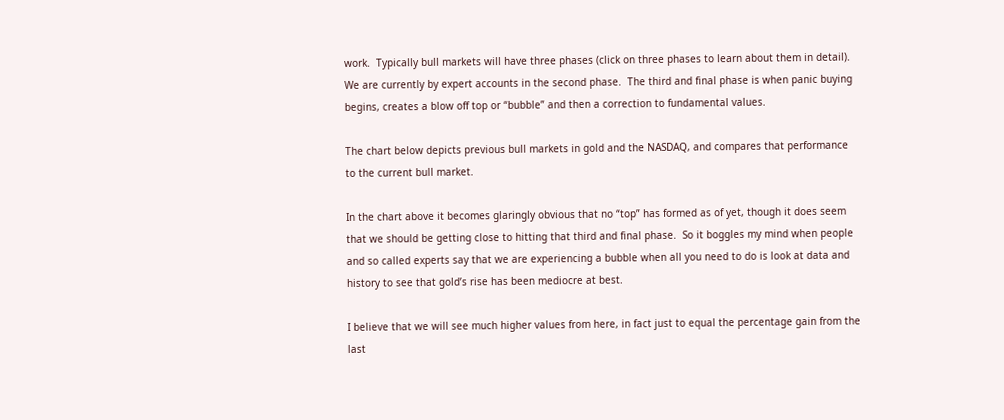work.  Typically bull markets will have three phases (click on three phases to learn about them in detail).  We are currently by expert accounts in the second phase.  The third and final phase is when panic buying begins, creates a blow off top or “bubble” and then a correction to fundamental values.

The chart below depicts previous bull markets in gold and the NASDAQ, and compares that performance to the current bull market.

In the chart above it becomes glaringly obvious that no “top” has formed as of yet, though it does seem that we should be getting close to hitting that third and final phase.  So it boggles my mind when people and so called experts say that we are experiencing a bubble when all you need to do is look at data and history to see that gold’s rise has been mediocre at best.

I believe that we will see much higher values from here, in fact just to equal the percentage gain from the last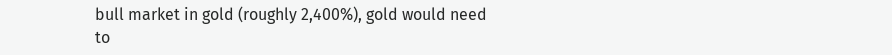bull market in gold (roughly 2,400%), gold would need to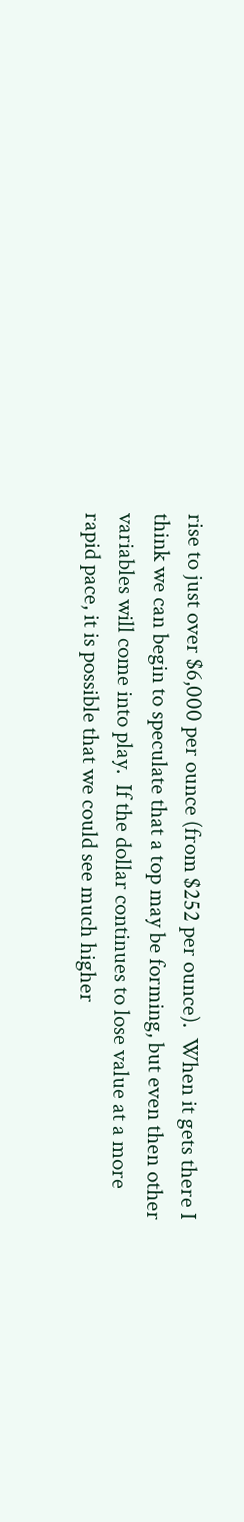rise to just over $6,000 per ounce (from $252 per ounce).  When it gets there I think we can begin to speculate that a top may be forming, but even then other variables will come into play.  If the dollar continues to lose value at a more rapid pace, it is possible that we could see much higher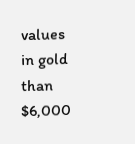values in gold than $6,000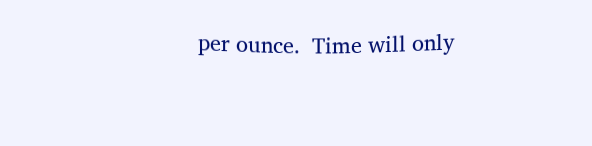per ounce.  Time will only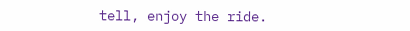tell, enjoy the ride.